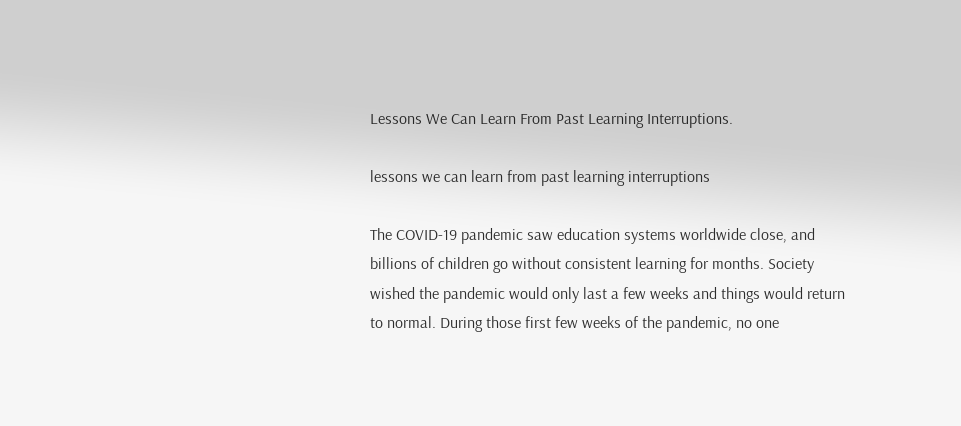Lessons We Can Learn From Past Learning Interruptions.

lessons we can learn from past learning interruptions

The COVID-19 pandemic saw education systems worldwide close, and billions of children go without consistent learning for months. Society wished the pandemic would only last a few weeks and things would return to normal. During those first few weeks of the pandemic, no one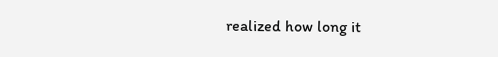realized how long it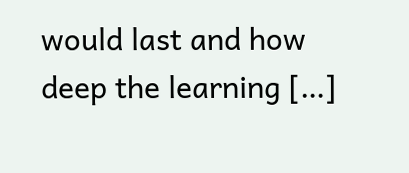would last and how deep the learning […]